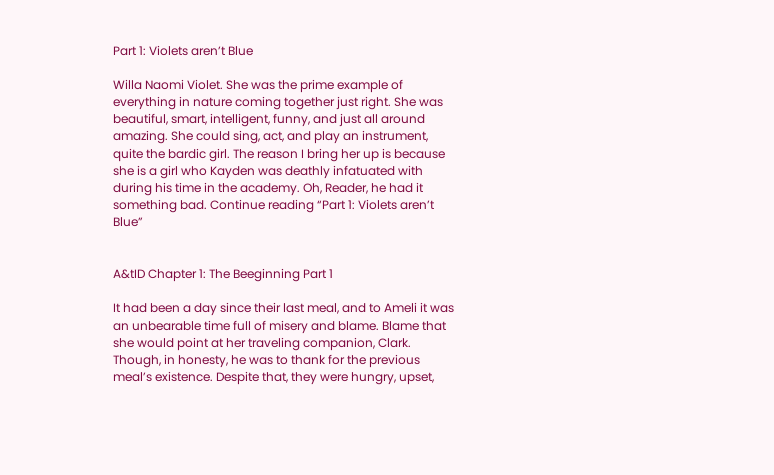Part 1: Violets aren’t Blue

Willa Naomi Violet. She was the prime example of everything in nature coming together just right. She was beautiful, smart, intelligent, funny, and just all around amazing. She could sing, act, and play an instrument, quite the bardic girl. The reason I bring her up is because she is a girl who Kayden was deathly infatuated with during his time in the academy. Oh, Reader, he had it something bad. Continue reading “Part 1: Violets aren’t Blue”


A&tID Chapter 1: The Beeginning Part 1

It had been a day since their last meal, and to Ameli it was an unbearable time full of misery and blame. Blame that she would point at her traveling companion, Clark. Though, in honesty, he was to thank for the previous meal’s existence. Despite that, they were hungry, upset,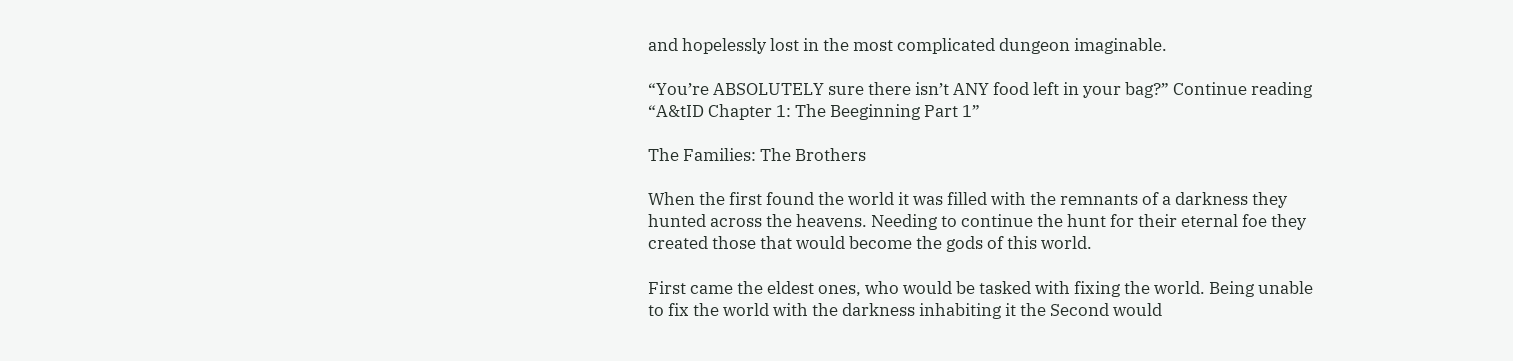and hopelessly lost in the most complicated dungeon imaginable.

“You’re ABSOLUTELY sure there isn’t ANY food left in your bag?” Continue reading “A&tID Chapter 1: The Beeginning Part 1”

The Families: The Brothers

When the first found the world it was filled with the remnants of a darkness they hunted across the heavens. Needing to continue the hunt for their eternal foe they created those that would become the gods of this world.

First came the eldest ones, who would be tasked with fixing the world. Being unable to fix the world with the darkness inhabiting it the Second would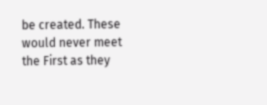be created. These would never meet the First as they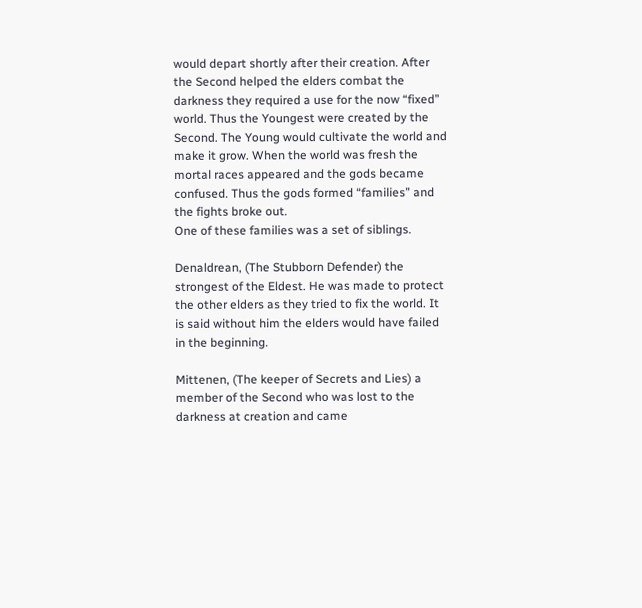would depart shortly after their creation. After the Second helped the elders combat the darkness they required a use for the now “fixed” world. Thus the Youngest were created by the Second. The Young would cultivate the world and make it grow. When the world was fresh the mortal races appeared and the gods became confused. Thus the gods formed “families” and the fights broke out.
One of these families was a set of siblings.

Denaldrean, (The Stubborn Defender) the strongest of the Eldest. He was made to protect the other elders as they tried to fix the world. It is said without him the elders would have failed in the beginning.

Mittenen, (The keeper of Secrets and Lies) a member of the Second who was lost to the darkness at creation and came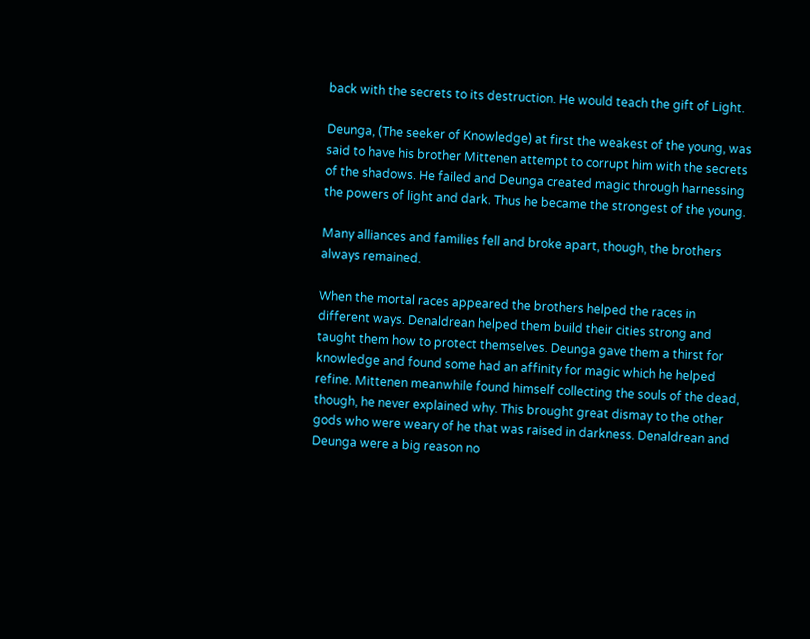back with the secrets to its destruction. He would teach the gift of Light.

Deunga, (The seeker of Knowledge) at first the weakest of the young, was said to have his brother Mittenen attempt to corrupt him with the secrets of the shadows. He failed and Deunga created magic through harnessing the powers of light and dark. Thus he became the strongest of the young.

Many alliances and families fell and broke apart, though, the brothers always remained.

When the mortal races appeared the brothers helped the races in different ways. Denaldrean helped them build their cities strong and taught them how to protect themselves. Deunga gave them a thirst for knowledge and found some had an affinity for magic which he helped refine. Mittenen meanwhile found himself collecting the souls of the dead, though, he never explained why. This brought great dismay to the other gods who were weary of he that was raised in darkness. Denaldrean and Deunga were a big reason no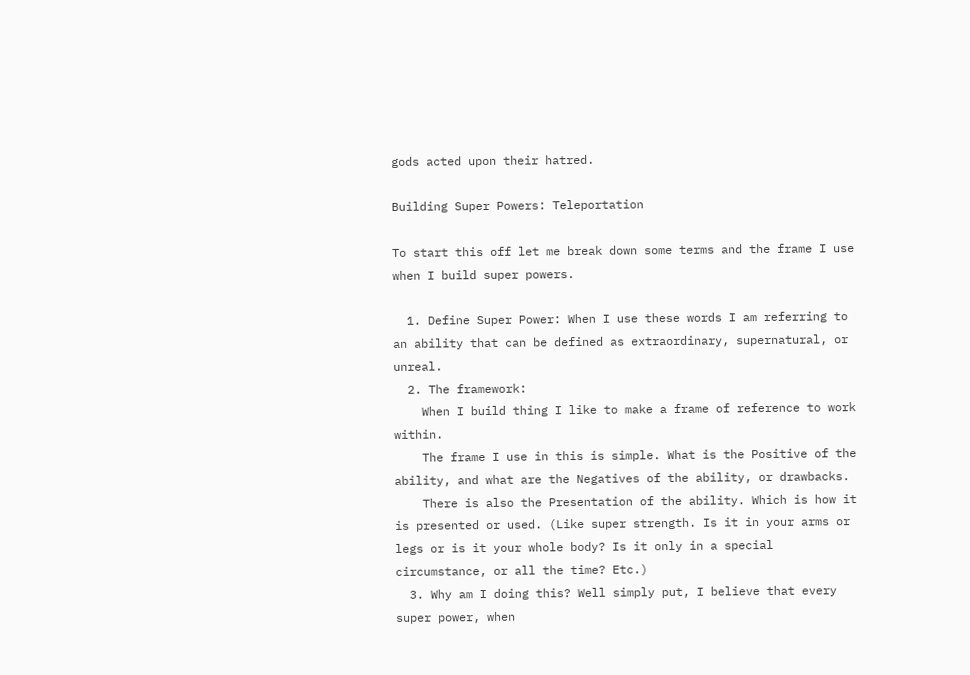gods acted upon their hatred.

Building Super Powers: Teleportation

To start this off let me break down some terms and the frame I use when I build super powers.

  1. Define Super Power: When I use these words I am referring to an ability that can be defined as extraordinary, supernatural, or unreal.
  2. The framework:
    When I build thing I like to make a frame of reference to work within.
    The frame I use in this is simple. What is the Positive of the ability, and what are the Negatives of the ability, or drawbacks.
    There is also the Presentation of the ability. Which is how it is presented or used. (Like super strength. Is it in your arms or legs or is it your whole body? Is it only in a special circumstance, or all the time? Etc.)
  3. Why am I doing this? Well simply put, I believe that every super power, when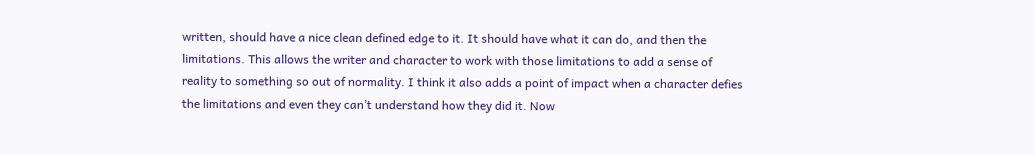written, should have a nice clean defined edge to it. It should have what it can do, and then the limitations. This allows the writer and character to work with those limitations to add a sense of reality to something so out of normality. I think it also adds a point of impact when a character defies the limitations and even they can’t understand how they did it. Now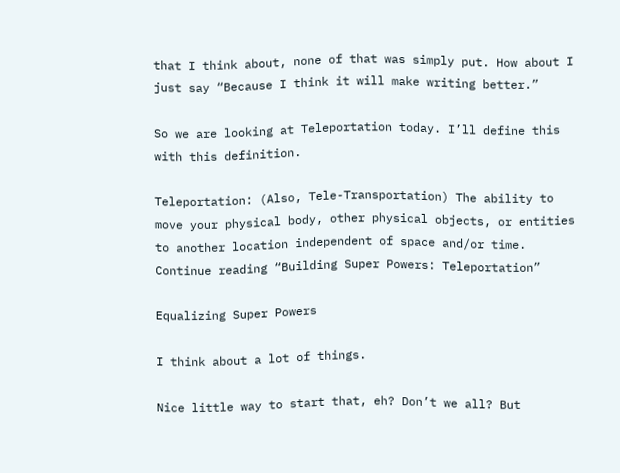that I think about, none of that was simply put. How about I just say “Because I think it will make writing better.”

So we are looking at Teleportation today. I’ll define this with this definition.

Teleportation: (Also, Tele-Transportation) The ability to move your physical body, other physical objects, or entities to another location independent of space and/or time. Continue reading “Building Super Powers: Teleportation”

Equalizing Super Powers

I think about a lot of things.

Nice little way to start that, eh? Don’t we all? But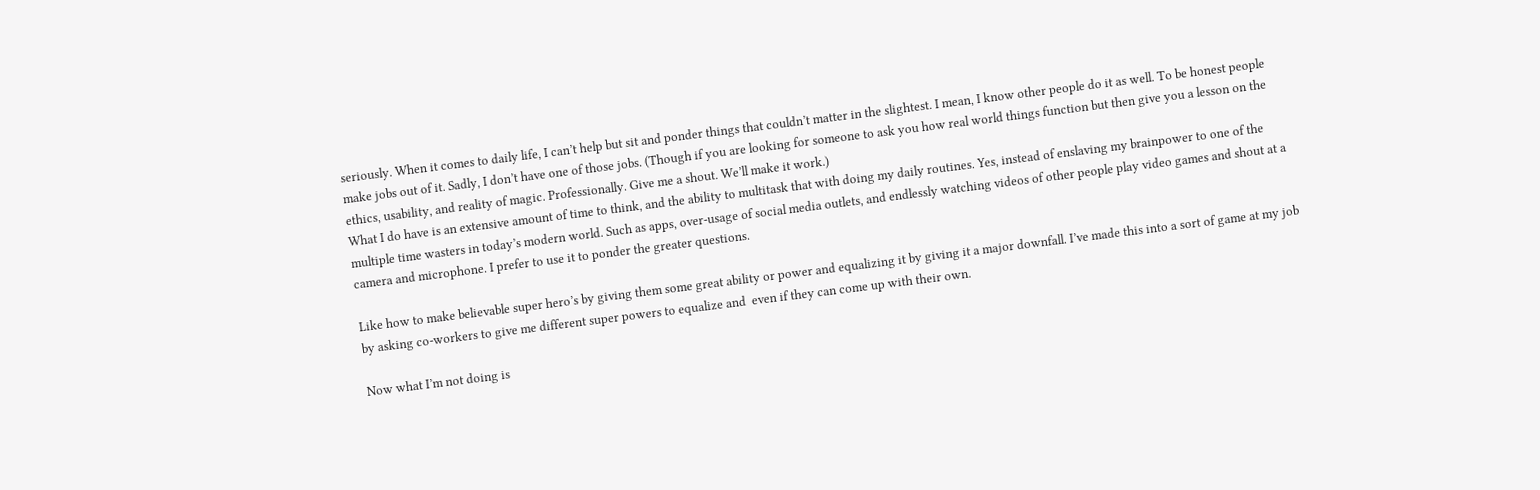seriously. When it comes to daily life, I can’t help but sit and ponder things that couldn’t matter in the slightest. I mean, I know other people do it as well. To be honest people make jobs out of it. Sadly, I don’t have one of those jobs. (Though if you are looking for someone to ask you how real world things function but then give you a lesson on the ethics, usability, and reality of magic. Professionally. Give me a shout. We’ll make it work.)
What I do have is an extensive amount of time to think, and the ability to multitask that with doing my daily routines. Yes, instead of enslaving my brainpower to one of the multiple time wasters in today’s modern world. Such as apps, over-usage of social media outlets, and endlessly watching videos of other people play video games and shout at a camera and microphone. I prefer to use it to ponder the greater questions.

Like how to make believable super hero’s by giving them some great ability or power and equalizing it by giving it a major downfall. I’ve made this into a sort of game at my job by asking co-workers to give me different super powers to equalize and  even if they can come up with their own.

Now what I’m not doing is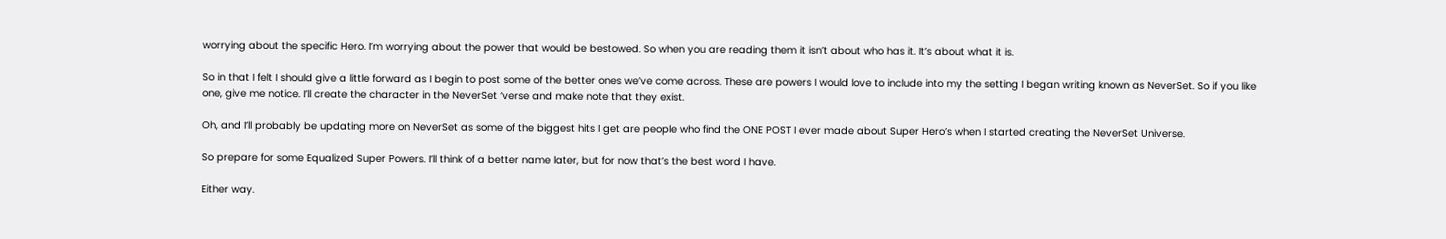worrying about the specific Hero. I’m worrying about the power that would be bestowed. So when you are reading them it isn’t about who has it. It’s about what it is.

So in that I felt I should give a little forward as I begin to post some of the better ones we’ve come across. These are powers I would love to include into my the setting I began writing known as NeverSet. So if you like one, give me notice. I’ll create the character in the NeverSet ‘verse and make note that they exist.

Oh, and I’ll probably be updating more on NeverSet as some of the biggest hits I get are people who find the ONE POST I ever made about Super Hero’s when I started creating the NeverSet Universe.

So prepare for some Equalized Super Powers. I’ll think of a better name later, but for now that’s the best word I have.

Either way.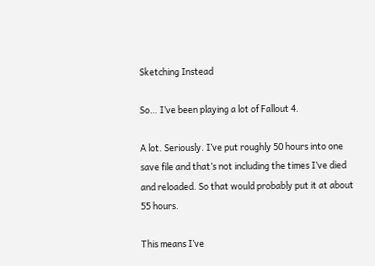Sketching Instead

So… I’ve been playing a lot of Fallout 4.

A lot. Seriously. I’ve put roughly 50 hours into one save file and that’s not including the times I’ve died and reloaded. So that would probably put it at about 55 hours.

This means I’ve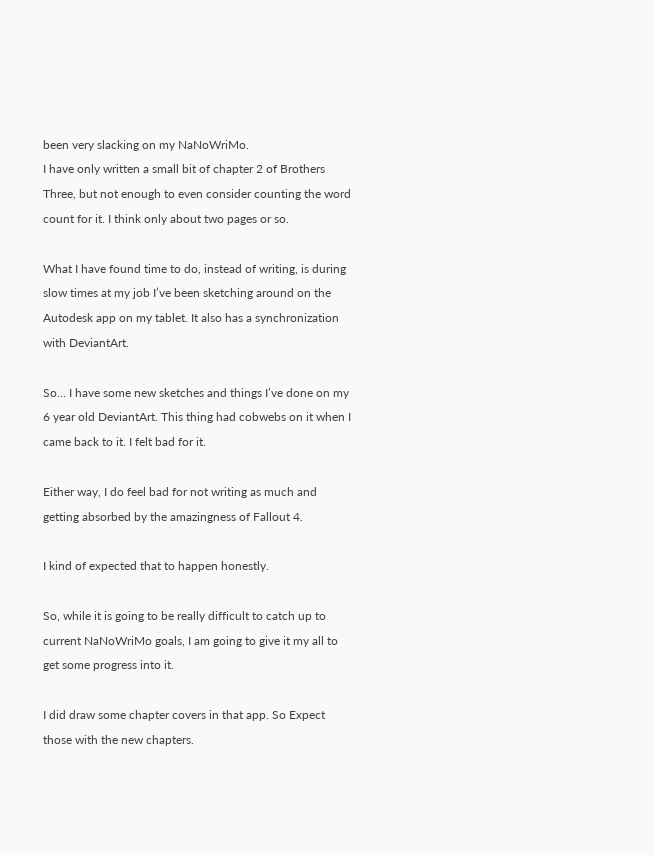been very slacking on my NaNoWriMo.
I have only written a small bit of chapter 2 of Brothers Three, but not enough to even consider counting the word count for it. I think only about two pages or so.

What I have found time to do, instead of writing, is during slow times at my job I’ve been sketching around on the Autodesk app on my tablet. It also has a synchronization with DeviantArt.

So… I have some new sketches and things I’ve done on my 6 year old DeviantArt. This thing had cobwebs on it when I came back to it. I felt bad for it.

Either way, I do feel bad for not writing as much and getting absorbed by the amazingness of Fallout 4.

I kind of expected that to happen honestly.

So, while it is going to be really difficult to catch up to current NaNoWriMo goals, I am going to give it my all to get some progress into it.

I did draw some chapter covers in that app. So Expect those with the new chapters.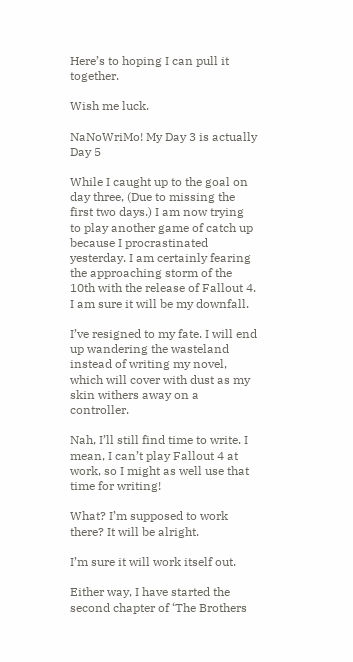Here’s to hoping I can pull it together.

Wish me luck.

NaNoWriMo! My Day 3 is actually Day 5

While I caught up to the goal on day three, (Due to missing the first two days.) I am now trying to play another game of catch up because I procrastinated yesterday. I am certainly fearing the approaching storm of the 10th with the release of Fallout 4. I am sure it will be my downfall.

I’ve resigned to my fate. I will end up wandering the wasteland instead of writing my novel, which will cover with dust as my skin withers away on a controller.

Nah, I’ll still find time to write. I mean, I can’t play Fallout 4 at work, so I might as well use that time for writing!

What? I’m supposed to work there? It will be alright.

I’m sure it will work itself out.

Either way, I have started the second chapter of ‘The Brothers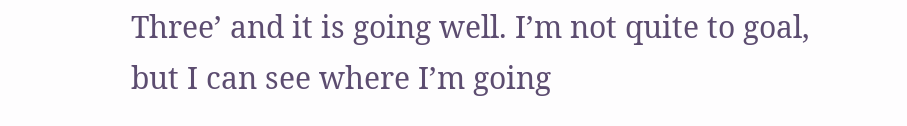Three’ and it is going well. I’m not quite to goal, but I can see where I’m going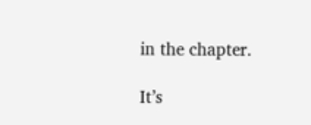in the chapter.

It’s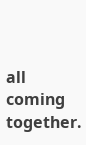all coming together.